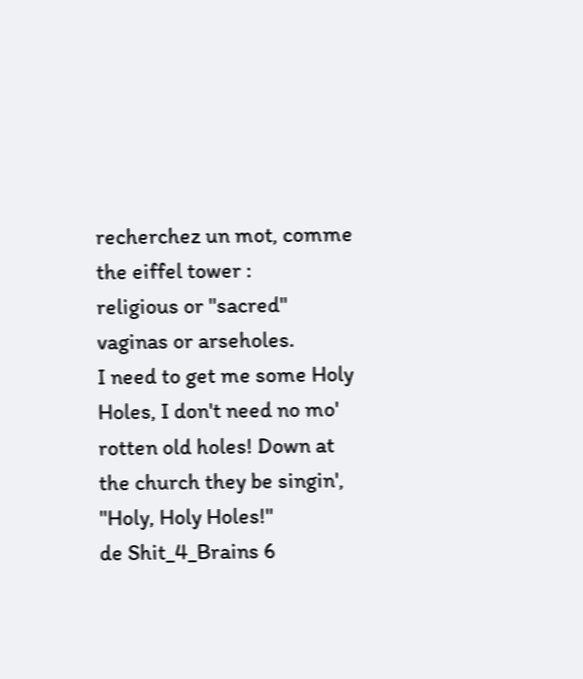recherchez un mot, comme the eiffel tower :
religious or "sacred" vaginas or arseholes.
I need to get me some Holy Holes, I don't need no mo' rotten old holes! Down at the church they be singin', "Holy, Holy Holes!"
de Shit_4_Brains 6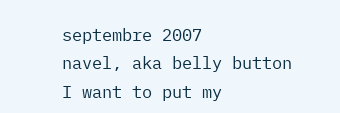septembre 2007
navel, aka belly button
I want to put my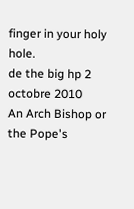finger in your holy hole.
de the big hp 2 octobre 2010
An Arch Bishop or the Pope's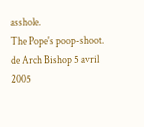asshole.
The Pope's poop-shoot.
de Arch Bishop 5 avril 2005